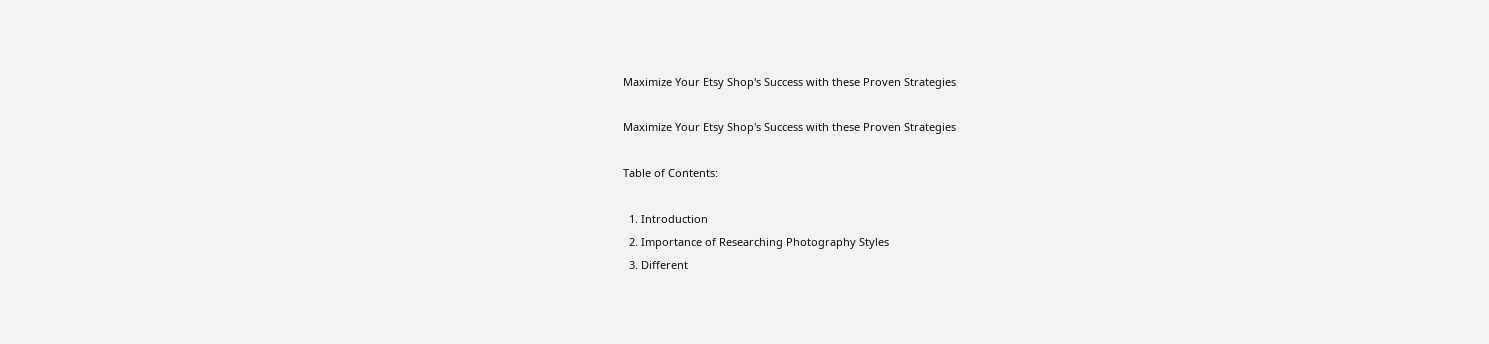Maximize Your Etsy Shop's Success with these Proven Strategies

Maximize Your Etsy Shop's Success with these Proven Strategies

Table of Contents:

  1. Introduction
  2. Importance of Researching Photography Styles
  3. Different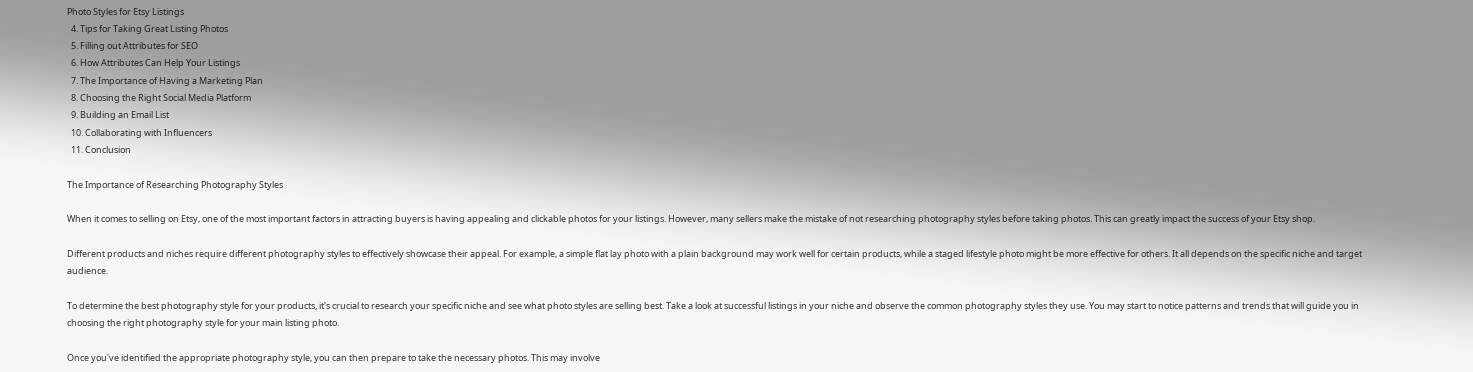Photo Styles for Etsy Listings
  4. Tips for Taking Great Listing Photos
  5. Filling out Attributes for SEO
  6. How Attributes Can Help Your Listings
  7. The Importance of Having a Marketing Plan
  8. Choosing the Right Social Media Platform
  9. Building an Email List
  10. Collaborating with Influencers
  11. Conclusion

The Importance of Researching Photography Styles

When it comes to selling on Etsy, one of the most important factors in attracting buyers is having appealing and clickable photos for your listings. However, many sellers make the mistake of not researching photography styles before taking photos. This can greatly impact the success of your Etsy shop.

Different products and niches require different photography styles to effectively showcase their appeal. For example, a simple flat lay photo with a plain background may work well for certain products, while a staged lifestyle photo might be more effective for others. It all depends on the specific niche and target audience.

To determine the best photography style for your products, it's crucial to research your specific niche and see what photo styles are selling best. Take a look at successful listings in your niche and observe the common photography styles they use. You may start to notice patterns and trends that will guide you in choosing the right photography style for your main listing photo.

Once you've identified the appropriate photography style, you can then prepare to take the necessary photos. This may involve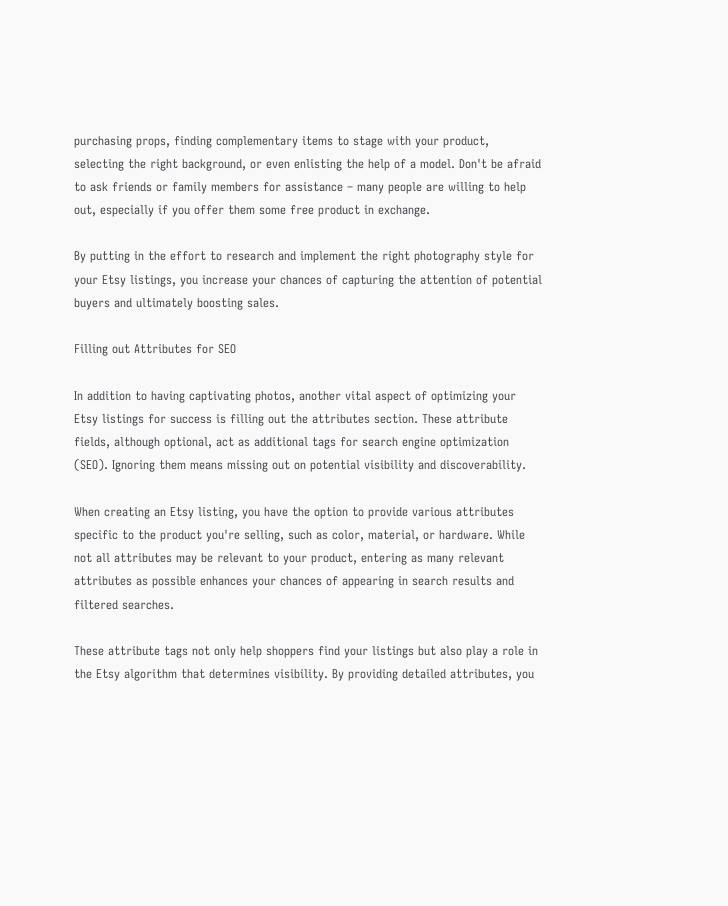purchasing props, finding complementary items to stage with your product, selecting the right background, or even enlisting the help of a model. Don't be afraid to ask friends or family members for assistance – many people are willing to help out, especially if you offer them some free product in exchange.

By putting in the effort to research and implement the right photography style for your Etsy listings, you increase your chances of capturing the attention of potential buyers and ultimately boosting sales.

Filling out Attributes for SEO

In addition to having captivating photos, another vital aspect of optimizing your Etsy listings for success is filling out the attributes section. These attribute fields, although optional, act as additional tags for search engine optimization (SEO). Ignoring them means missing out on potential visibility and discoverability.

When creating an Etsy listing, you have the option to provide various attributes specific to the product you're selling, such as color, material, or hardware. While not all attributes may be relevant to your product, entering as many relevant attributes as possible enhances your chances of appearing in search results and filtered searches.

These attribute tags not only help shoppers find your listings but also play a role in the Etsy algorithm that determines visibility. By providing detailed attributes, you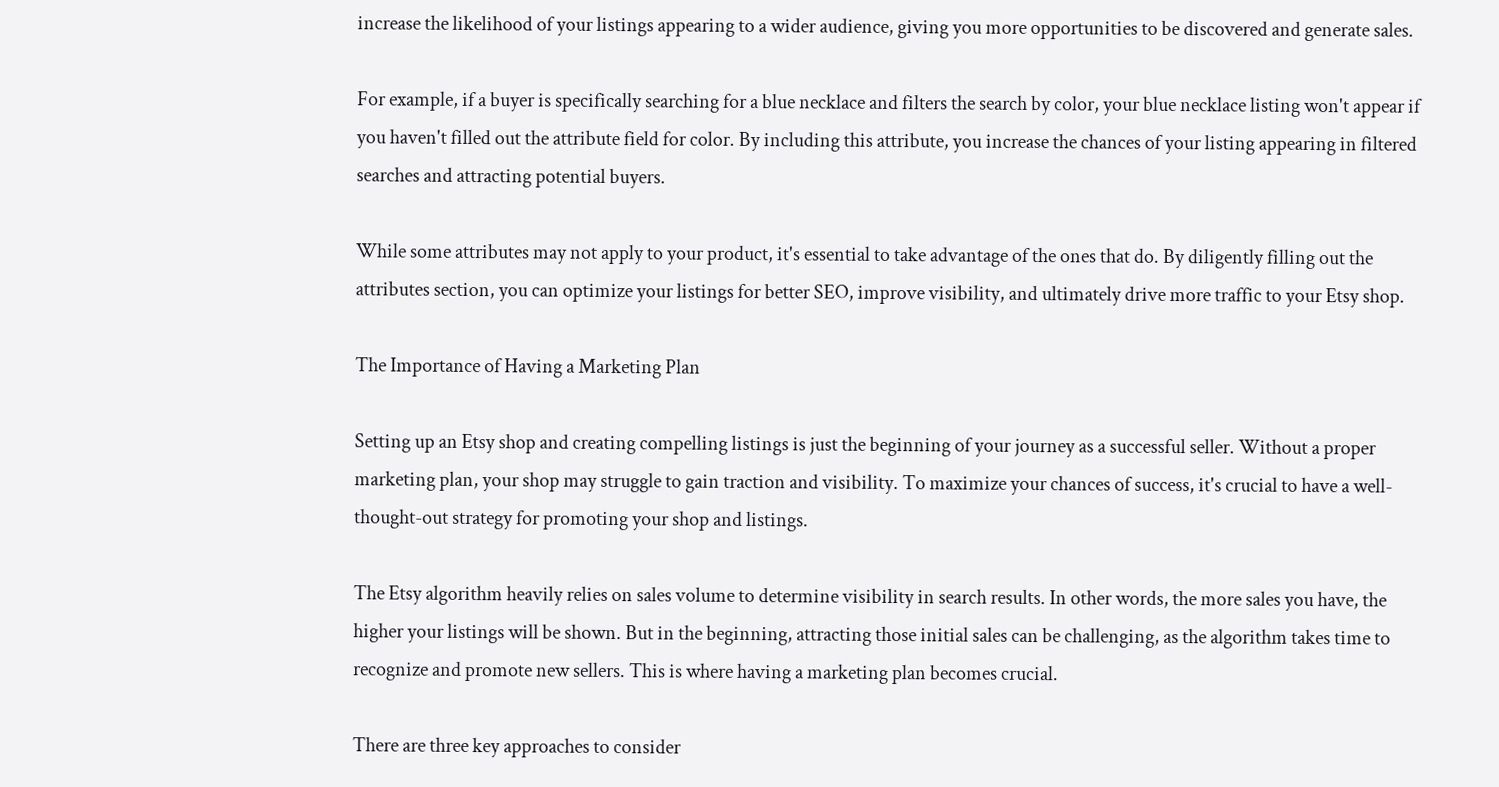increase the likelihood of your listings appearing to a wider audience, giving you more opportunities to be discovered and generate sales.

For example, if a buyer is specifically searching for a blue necklace and filters the search by color, your blue necklace listing won't appear if you haven't filled out the attribute field for color. By including this attribute, you increase the chances of your listing appearing in filtered searches and attracting potential buyers.

While some attributes may not apply to your product, it's essential to take advantage of the ones that do. By diligently filling out the attributes section, you can optimize your listings for better SEO, improve visibility, and ultimately drive more traffic to your Etsy shop.

The Importance of Having a Marketing Plan

Setting up an Etsy shop and creating compelling listings is just the beginning of your journey as a successful seller. Without a proper marketing plan, your shop may struggle to gain traction and visibility. To maximize your chances of success, it's crucial to have a well-thought-out strategy for promoting your shop and listings.

The Etsy algorithm heavily relies on sales volume to determine visibility in search results. In other words, the more sales you have, the higher your listings will be shown. But in the beginning, attracting those initial sales can be challenging, as the algorithm takes time to recognize and promote new sellers. This is where having a marketing plan becomes crucial.

There are three key approaches to consider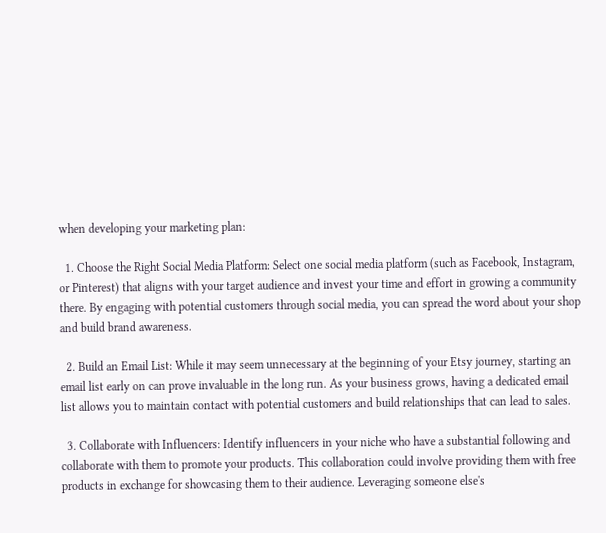when developing your marketing plan:

  1. Choose the Right Social Media Platform: Select one social media platform (such as Facebook, Instagram, or Pinterest) that aligns with your target audience and invest your time and effort in growing a community there. By engaging with potential customers through social media, you can spread the word about your shop and build brand awareness.

  2. Build an Email List: While it may seem unnecessary at the beginning of your Etsy journey, starting an email list early on can prove invaluable in the long run. As your business grows, having a dedicated email list allows you to maintain contact with potential customers and build relationships that can lead to sales.

  3. Collaborate with Influencers: Identify influencers in your niche who have a substantial following and collaborate with them to promote your products. This collaboration could involve providing them with free products in exchange for showcasing them to their audience. Leveraging someone else's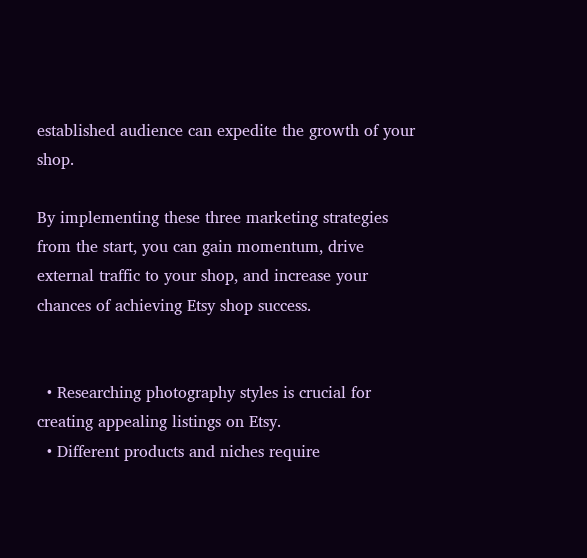established audience can expedite the growth of your shop.

By implementing these three marketing strategies from the start, you can gain momentum, drive external traffic to your shop, and increase your chances of achieving Etsy shop success.


  • Researching photography styles is crucial for creating appealing listings on Etsy.
  • Different products and niches require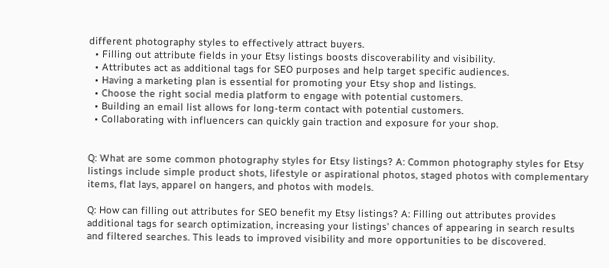different photography styles to effectively attract buyers.
  • Filling out attribute fields in your Etsy listings boosts discoverability and visibility.
  • Attributes act as additional tags for SEO purposes and help target specific audiences.
  • Having a marketing plan is essential for promoting your Etsy shop and listings.
  • Choose the right social media platform to engage with potential customers.
  • Building an email list allows for long-term contact with potential customers.
  • Collaborating with influencers can quickly gain traction and exposure for your shop.


Q: What are some common photography styles for Etsy listings? A: Common photography styles for Etsy listings include simple product shots, lifestyle or aspirational photos, staged photos with complementary items, flat lays, apparel on hangers, and photos with models.

Q: How can filling out attributes for SEO benefit my Etsy listings? A: Filling out attributes provides additional tags for search optimization, increasing your listings' chances of appearing in search results and filtered searches. This leads to improved visibility and more opportunities to be discovered.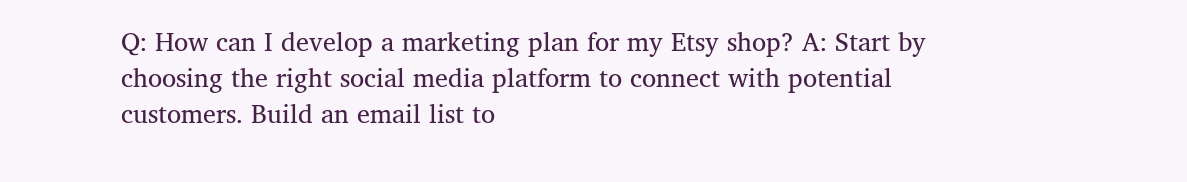Q: How can I develop a marketing plan for my Etsy shop? A: Start by choosing the right social media platform to connect with potential customers. Build an email list to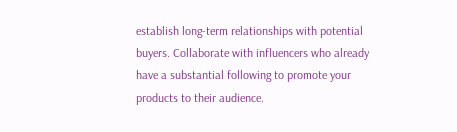establish long-term relationships with potential buyers. Collaborate with influencers who already have a substantial following to promote your products to their audience.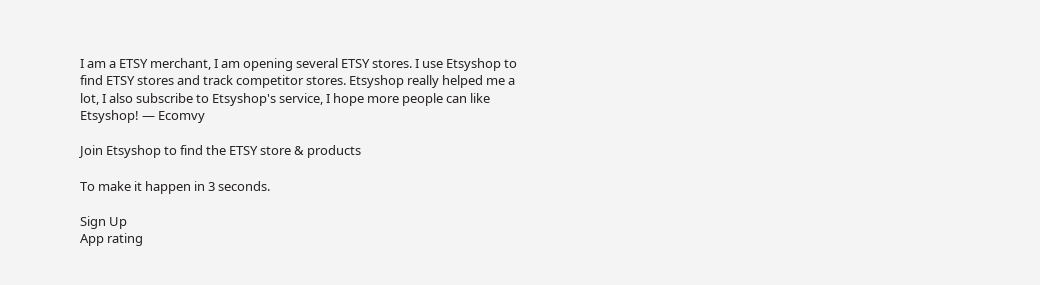I am a ETSY merchant, I am opening several ETSY stores. I use Etsyshop to find ETSY stores and track competitor stores. Etsyshop really helped me a lot, I also subscribe to Etsyshop's service, I hope more people can like Etsyshop! — Ecomvy

Join Etsyshop to find the ETSY store & products

To make it happen in 3 seconds.

Sign Up
App rating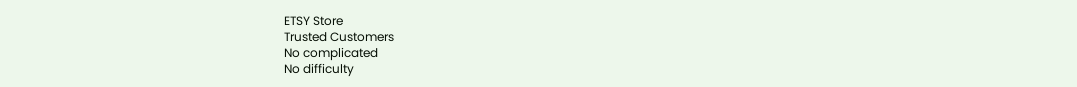ETSY Store
Trusted Customers
No complicated
No difficulty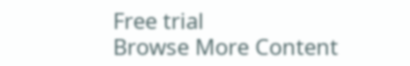Free trial
Browse More Content